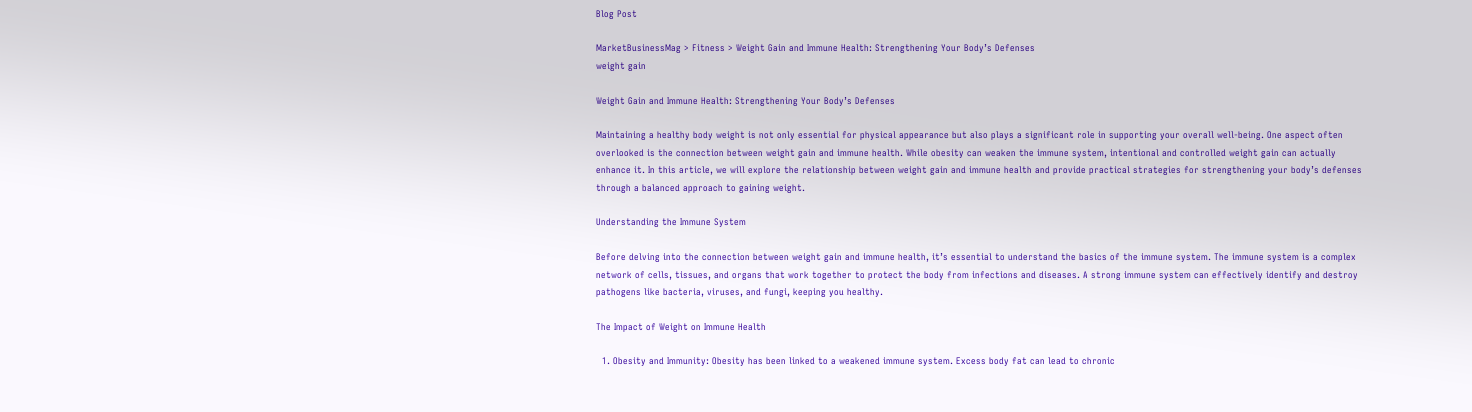Blog Post

MarketBusinessMag > Fitness > Weight Gain and Immune Health: Strengthening Your Body’s Defenses
weight gain

Weight Gain and Immune Health: Strengthening Your Body’s Defenses

Maintaining a healthy body weight is not only essential for physical appearance but also plays a significant role in supporting your overall well-being. One aspect often overlooked is the connection between weight gain and immune health. While obesity can weaken the immune system, intentional and controlled weight gain can actually enhance it. In this article, we will explore the relationship between weight gain and immune health and provide practical strategies for strengthening your body’s defenses through a balanced approach to gaining weight.

Understanding the Immune System

Before delving into the connection between weight gain and immune health, it’s essential to understand the basics of the immune system. The immune system is a complex network of cells, tissues, and organs that work together to protect the body from infections and diseases. A strong immune system can effectively identify and destroy pathogens like bacteria, viruses, and fungi, keeping you healthy.

The Impact of Weight on Immune Health

  1. Obesity and Immunity: Obesity has been linked to a weakened immune system. Excess body fat can lead to chronic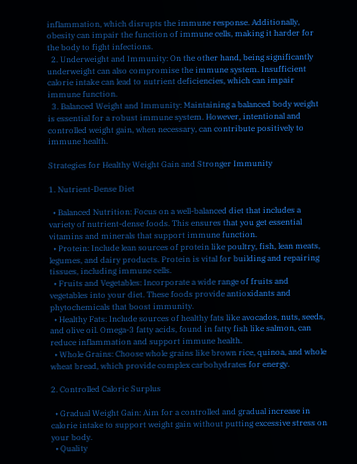inflammation, which disrupts the immune response. Additionally, obesity can impair the function of immune cells, making it harder for the body to fight infections.
  2. Underweight and Immunity: On the other hand, being significantly underweight can also compromise the immune system. Insufficient calorie intake can lead to nutrient deficiencies, which can impair immune function.
  3. Balanced Weight and Immunity: Maintaining a balanced body weight is essential for a robust immune system. However, intentional and controlled weight gain, when necessary, can contribute positively to immune health.

Strategies for Healthy Weight Gain and Stronger Immunity

1. Nutrient-Dense Diet

  • Balanced Nutrition: Focus on a well-balanced diet that includes a variety of nutrient-dense foods. This ensures that you get essential vitamins and minerals that support immune function.
  • Protein: Include lean sources of protein like poultry, fish, lean meats, legumes, and dairy products. Protein is vital for building and repairing tissues, including immune cells.
  • Fruits and Vegetables: Incorporate a wide range of fruits and vegetables into your diet. These foods provide antioxidants and phytochemicals that boost immunity.
  • Healthy Fats: Include sources of healthy fats like avocados, nuts, seeds, and olive oil. Omega-3 fatty acids, found in fatty fish like salmon, can reduce inflammation and support immune health.
  • Whole Grains: Choose whole grains like brown rice, quinoa, and whole wheat bread, which provide complex carbohydrates for energy.

2. Controlled Caloric Surplus

  • Gradual Weight Gain: Aim for a controlled and gradual increase in calorie intake to support weight gain without putting excessive stress on your body.
  • Quality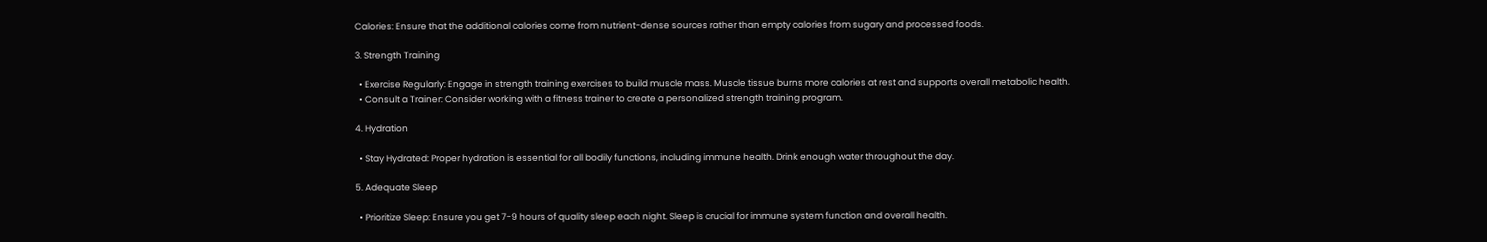Calories: Ensure that the additional calories come from nutrient-dense sources rather than empty calories from sugary and processed foods.

3. Strength Training

  • Exercise Regularly: Engage in strength training exercises to build muscle mass. Muscle tissue burns more calories at rest and supports overall metabolic health.
  • Consult a Trainer: Consider working with a fitness trainer to create a personalized strength training program.

4. Hydration

  • Stay Hydrated: Proper hydration is essential for all bodily functions, including immune health. Drink enough water throughout the day.

5. Adequate Sleep

  • Prioritize Sleep: Ensure you get 7-9 hours of quality sleep each night. Sleep is crucial for immune system function and overall health.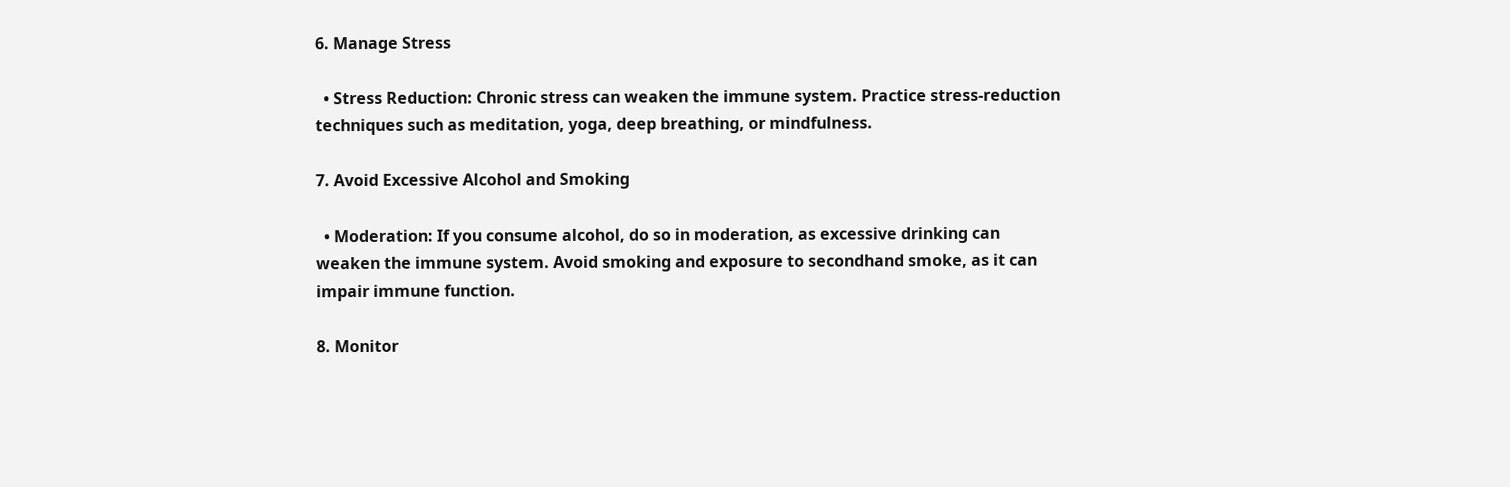6. Manage Stress

  • Stress Reduction: Chronic stress can weaken the immune system. Practice stress-reduction techniques such as meditation, yoga, deep breathing, or mindfulness.

7. Avoid Excessive Alcohol and Smoking

  • Moderation: If you consume alcohol, do so in moderation, as excessive drinking can weaken the immune system. Avoid smoking and exposure to secondhand smoke, as it can impair immune function.

8. Monitor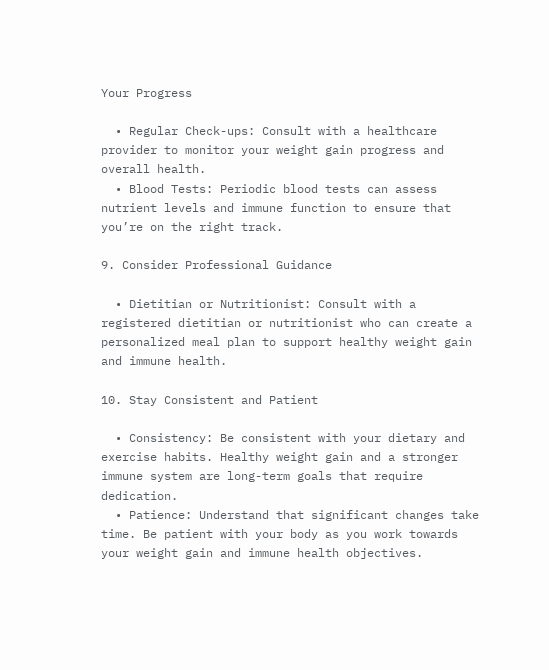Your Progress

  • Regular Check-ups: Consult with a healthcare provider to monitor your weight gain progress and overall health.
  • Blood Tests: Periodic blood tests can assess nutrient levels and immune function to ensure that you’re on the right track.

9. Consider Professional Guidance

  • Dietitian or Nutritionist: Consult with a registered dietitian or nutritionist who can create a personalized meal plan to support healthy weight gain and immune health.

10. Stay Consistent and Patient

  • Consistency: Be consistent with your dietary and exercise habits. Healthy weight gain and a stronger immune system are long-term goals that require dedication.
  • Patience: Understand that significant changes take time. Be patient with your body as you work towards your weight gain and immune health objectives.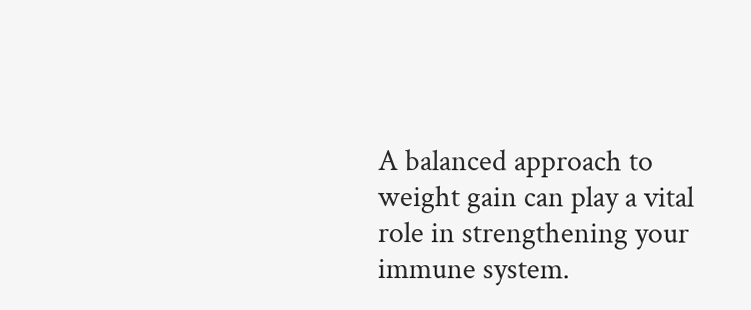A balanced approach to weight gain can play a vital role in strengthening your immune system.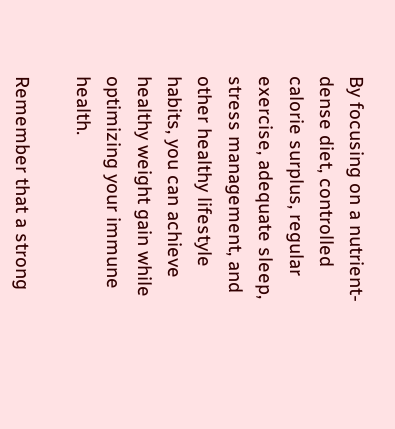By focusing on a nutrient-dense diet, controlled calorie surplus, regular exercise, adequate sleep, stress management, and other healthy lifestyle habits, you can achieve healthy weight gain while optimizing your immune health.

Remember that a strong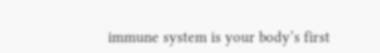immune system is your body’s first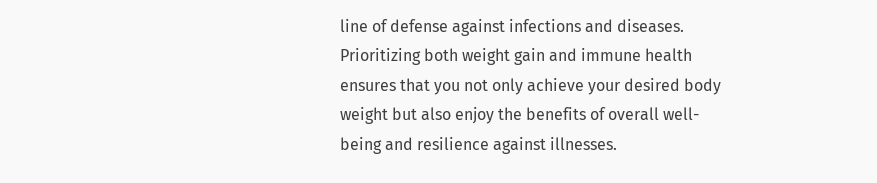line of defense against infections and diseases. Prioritizing both weight gain and immune health ensures that you not only achieve your desired body weight but also enjoy the benefits of overall well-being and resilience against illnesses.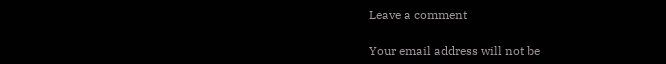Leave a comment

Your email address will not be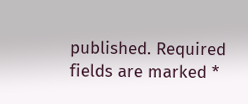published. Required fields are marked *